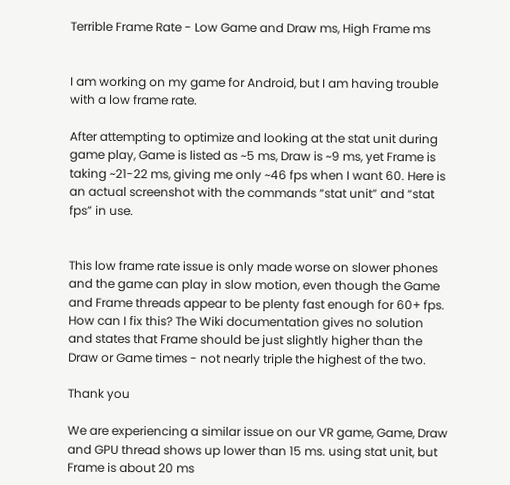Terrible Frame Rate - Low Game and Draw ms, High Frame ms


I am working on my game for Android, but I am having trouble with a low frame rate.

After attempting to optimize and looking at the stat unit during game play, Game is listed as ~5 ms, Draw is ~9 ms, yet Frame is taking ~21-22 ms, giving me only ~46 fps when I want 60. Here is an actual screenshot with the commands “stat unit” and “stat fps” in use.


This low frame rate issue is only made worse on slower phones and the game can play in slow motion, even though the Game and Frame threads appear to be plenty fast enough for 60+ fps. How can I fix this? The Wiki documentation gives no solution and states that Frame should be just slightly higher than the Draw or Game times - not nearly triple the highest of the two.

Thank you

We are experiencing a similar issue on our VR game, Game, Draw and GPU thread shows up lower than 15 ms. using stat unit, but Frame is about 20 ms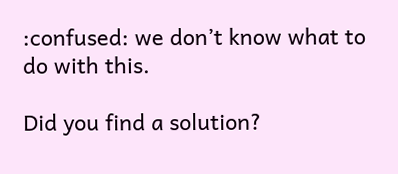:confused: we don’t know what to do with this.

Did you find a solution?